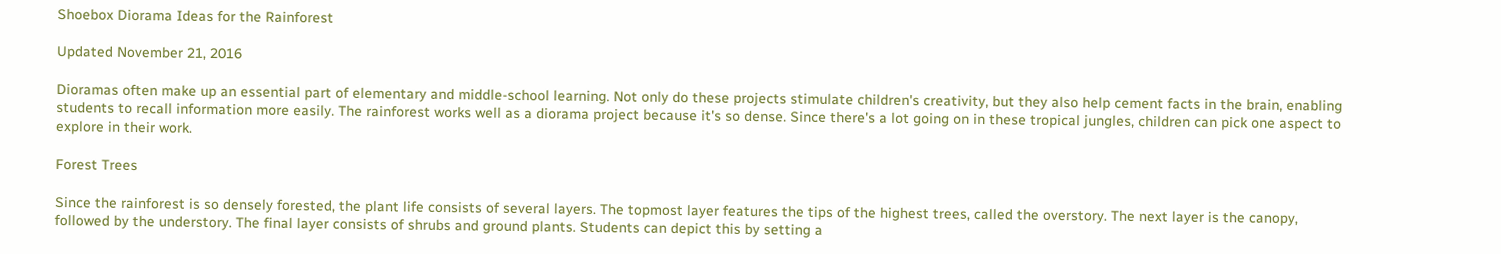Shoebox Diorama Ideas for the Rainforest

Updated November 21, 2016

Dioramas often make up an essential part of elementary and middle-school learning. Not only do these projects stimulate children's creativity, but they also help cement facts in the brain, enabling students to recall information more easily. The rainforest works well as a diorama project because it's so dense. Since there's a lot going on in these tropical jungles, children can pick one aspect to explore in their work.

Forest Trees

Since the rainforest is so densely forested, the plant life consists of several layers. The topmost layer features the tips of the highest trees, called the overstory. The next layer is the canopy, followed by the understory. The final layer consists of shrubs and ground plants. Students can depict this by setting a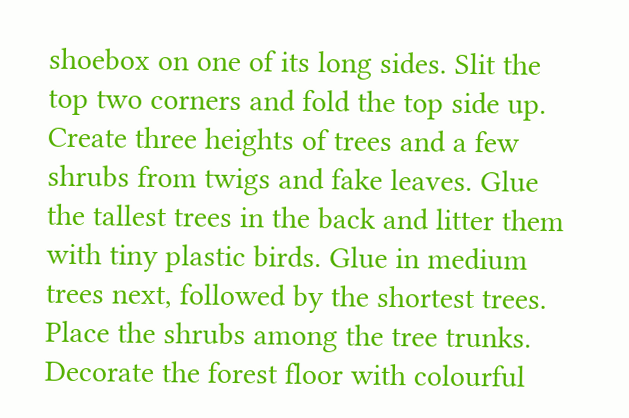shoebox on one of its long sides. Slit the top two corners and fold the top side up. Create three heights of trees and a few shrubs from twigs and fake leaves. Glue the tallest trees in the back and litter them with tiny plastic birds. Glue in medium trees next, followed by the shortest trees. Place the shrubs among the tree trunks. Decorate the forest floor with colourful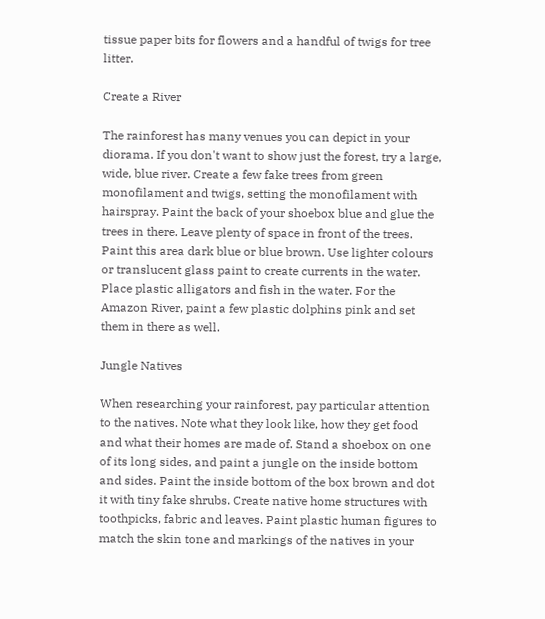tissue paper bits for flowers and a handful of twigs for tree litter.

Create a River

The rainforest has many venues you can depict in your diorama. If you don't want to show just the forest, try a large, wide, blue river. Create a few fake trees from green monofilament and twigs, setting the monofilament with hairspray. Paint the back of your shoebox blue and glue the trees in there. Leave plenty of space in front of the trees. Paint this area dark blue or blue brown. Use lighter colours or translucent glass paint to create currents in the water. Place plastic alligators and fish in the water. For the Amazon River, paint a few plastic dolphins pink and set them in there as well.

Jungle Natives

When researching your rainforest, pay particular attention to the natives. Note what they look like, how they get food and what their homes are made of. Stand a shoebox on one of its long sides, and paint a jungle on the inside bottom and sides. Paint the inside bottom of the box brown and dot it with tiny fake shrubs. Create native home structures with toothpicks, fabric and leaves. Paint plastic human figures to match the skin tone and markings of the natives in your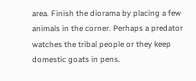area. Finish the diorama by placing a few animals in the corner. Perhaps a predator watches the tribal people or they keep domestic goats in pens.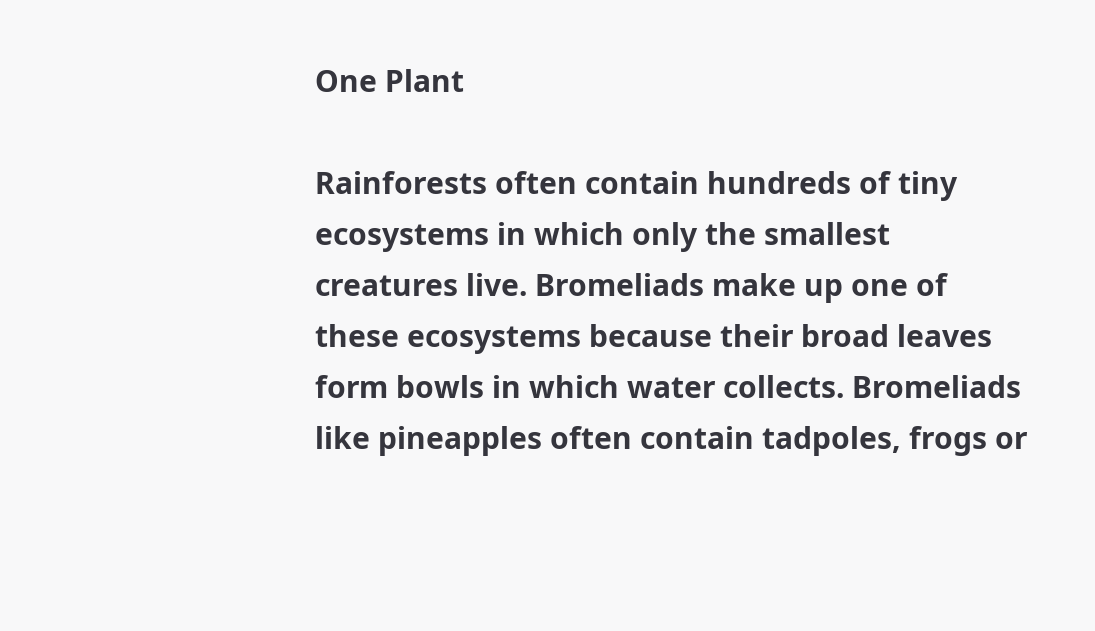One Plant

Rainforests often contain hundreds of tiny ecosystems in which only the smallest creatures live. Bromeliads make up one of these ecosystems because their broad leaves form bowls in which water collects. Bromeliads like pineapples often contain tadpoles, frogs or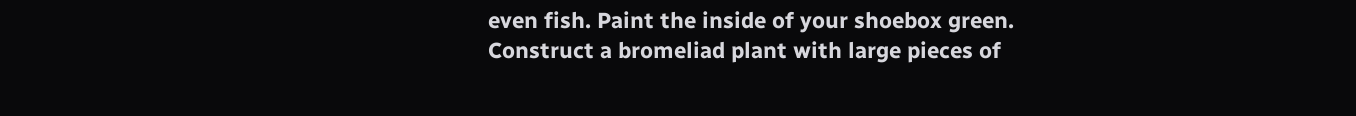even fish. Paint the inside of your shoebox green. Construct a bromeliad plant with large pieces of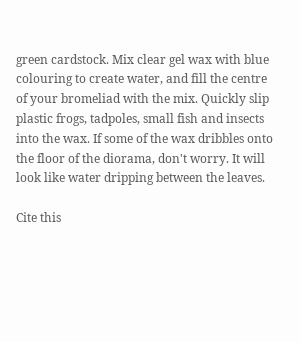green cardstock. Mix clear gel wax with blue colouring to create water, and fill the centre of your bromeliad with the mix. Quickly slip plastic frogs, tadpoles, small fish and insects into the wax. If some of the wax dribbles onto the floor of the diorama, don't worry. It will look like water dripping between the leaves.

Cite this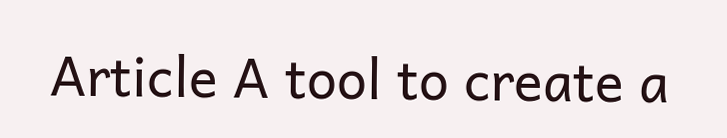Article A tool to create a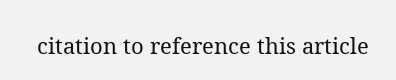citation to reference this article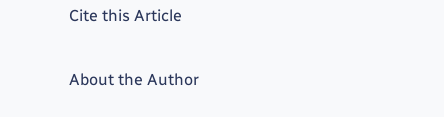Cite this Article

About the Author